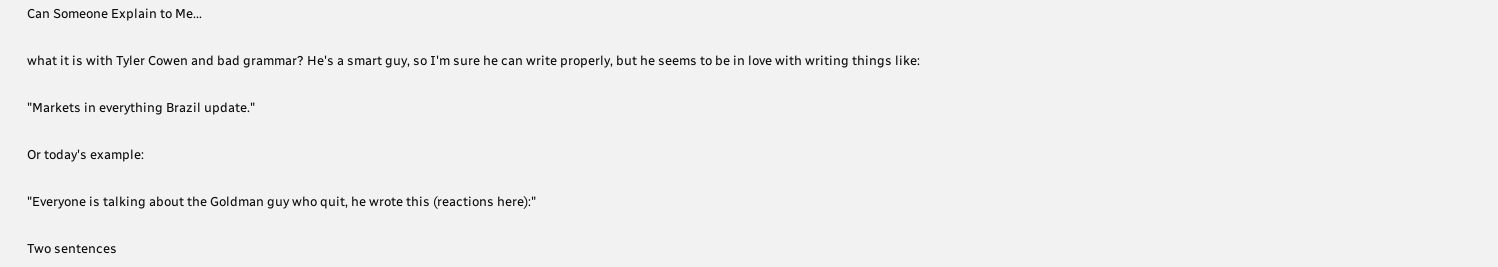Can Someone Explain to Me...

what it is with Tyler Cowen and bad grammar? He's a smart guy, so I'm sure he can write properly, but he seems to be in love with writing things like:

"Markets in everything Brazil update."

Or today's example:

"Everyone is talking about the Goldman guy who quit, he wrote this (reactions here):"

Two sentences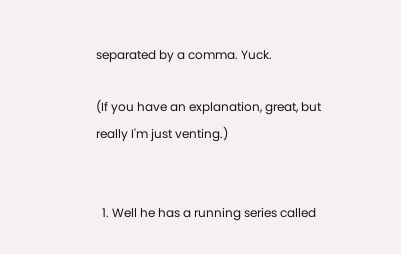separated by a comma. Yuck.

(If you have an explanation, great, but really I'm just venting.)


  1. Well he has a running series called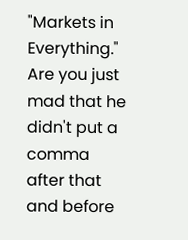"Markets in Everything." Are you just mad that he didn't put a comma after that and before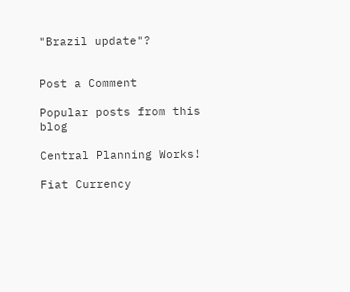"Brazil update"?


Post a Comment

Popular posts from this blog

Central Planning Works!

Fiat Currency